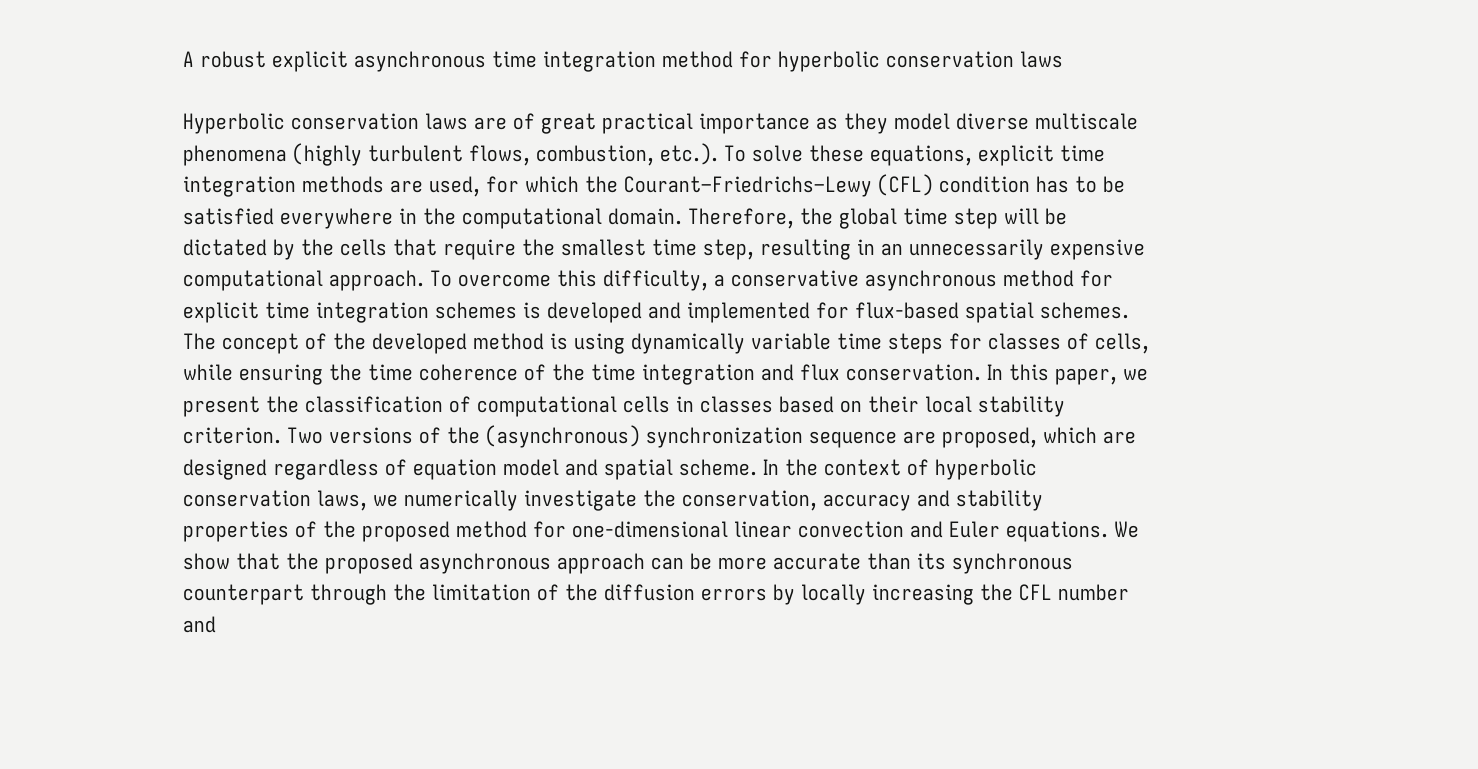A robust explicit asynchronous time integration method for hyperbolic conservation laws

Hyperbolic conservation laws are of great practical importance as they model diverse multiscale phenomena (highly turbulent flows, combustion, etc.). To solve these equations, explicit time integration methods are used, for which the Courant–Friedrichs–Lewy (CFL) condition has to be satisfied everywhere in the computational domain. Therefore, the global time step will be dictated by the cells that require the smallest time step, resulting in an unnecessarily expensive computational approach. To overcome this difficulty, a conservative asynchronous method for explicit time integration schemes is developed and implemented for flux-based spatial schemes. The concept of the developed method is using dynamically variable time steps for classes of cells, while ensuring the time coherence of the time integration and flux conservation. In this paper, we present the classification of computational cells in classes based on their local stability criterion. Two versions of the (asynchronous) synchronization sequence are proposed, which are designed regardless of equation model and spatial scheme. In the context of hyperbolic conservation laws, we numerically investigate the conservation, accuracy and stability properties of the proposed method for one-dimensional linear convection and Euler equations. We show that the proposed asynchronous approach can be more accurate than its synchronous counterpart through the limitation of the diffusion errors by locally increasing the CFL number and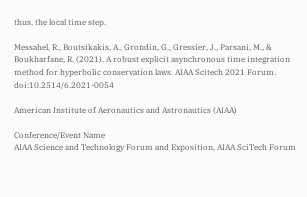thus, the local time step.

Messahel, R., Boutsikakis, A., Grondin, G., Gressier, J., Parsani, M., & Boukharfane, R. (2021). A robust explicit asynchronous time integration method for hyperbolic conservation laws. AIAA Scitech 2021 Forum. doi:10.2514/6.2021-0054

American Institute of Aeronautics and Astronautics (AIAA)

Conference/Event Name
AIAA Science and Technology Forum and Exposition, AIAA SciTech Forum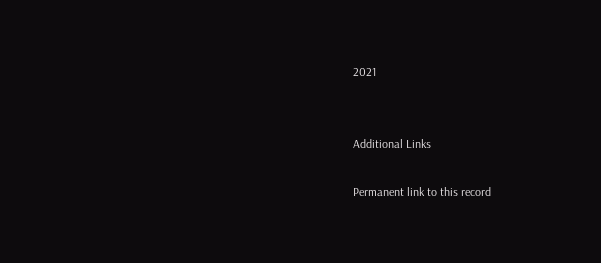2021


Additional Links

Permanent link to this record